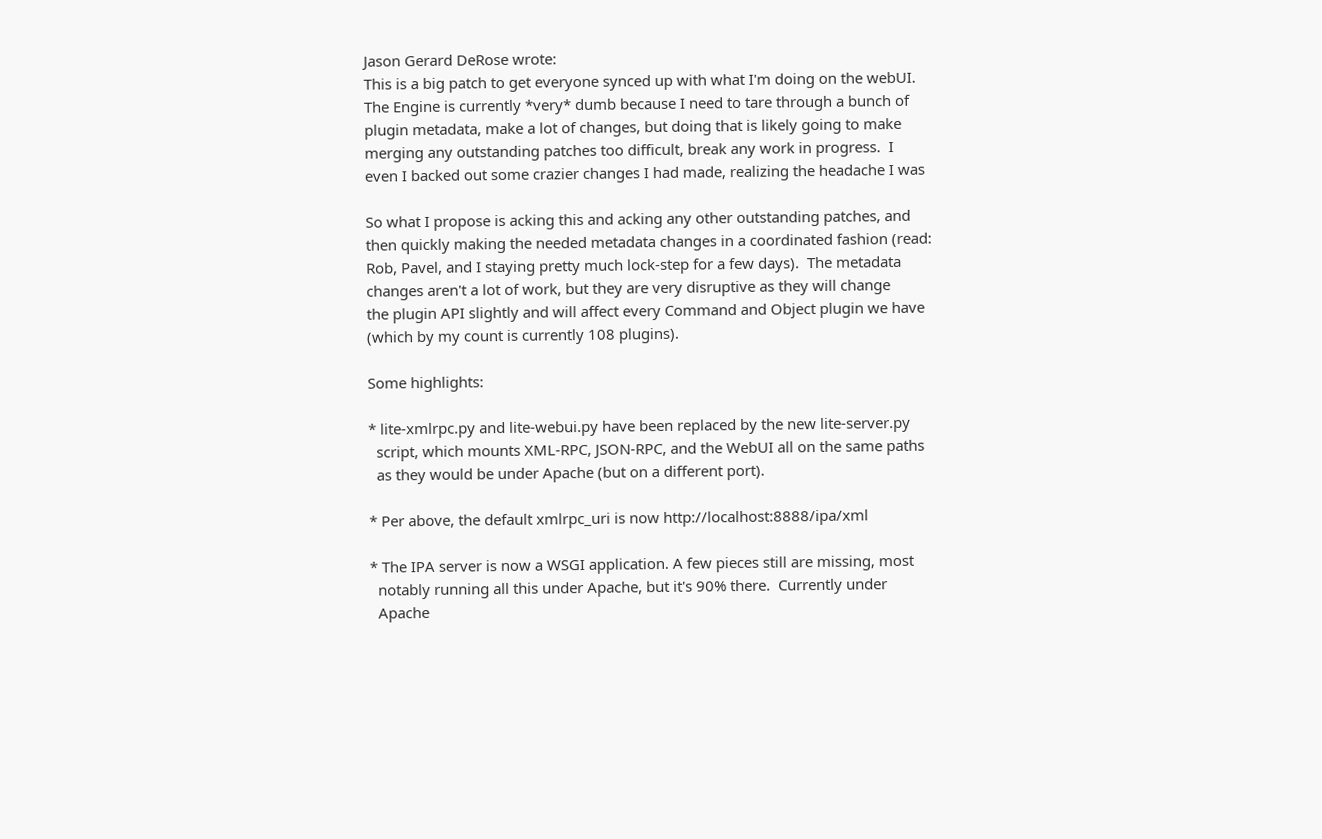Jason Gerard DeRose wrote:
This is a big patch to get everyone synced up with what I'm doing on the webUI.
The Engine is currently *very* dumb because I need to tare through a bunch of
plugin metadata, make a lot of changes, but doing that is likely going to make
merging any outstanding patches too difficult, break any work in progress.  I
even I backed out some crazier changes I had made, realizing the headache I was

So what I propose is acking this and acking any other outstanding patches, and
then quickly making the needed metadata changes in a coordinated fashion (read:
Rob, Pavel, and I staying pretty much lock-step for a few days).  The metadata
changes aren't a lot of work, but they are very disruptive as they will change
the plugin API slightly and will affect every Command and Object plugin we have
(which by my count is currently 108 plugins).

Some highlights:

* lite-xmlrpc.py and lite-webui.py have been replaced by the new lite-server.py
  script, which mounts XML-RPC, JSON-RPC, and the WebUI all on the same paths
  as they would be under Apache (but on a different port).

* Per above, the default xmlrpc_uri is now http://localhost:8888/ipa/xml

* The IPA server is now a WSGI application. A few pieces still are missing, most
  notably running all this under Apache, but it's 90% there.  Currently under
  Apache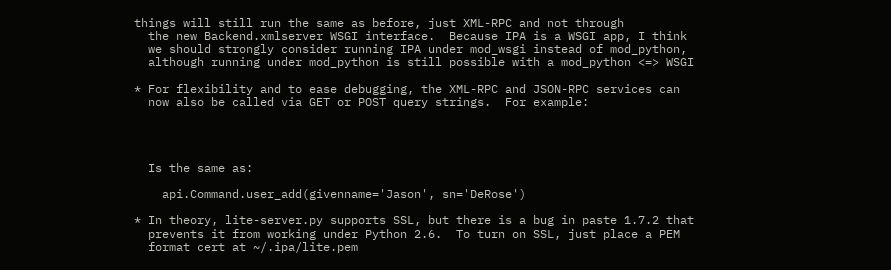things will still run the same as before, just XML-RPC and not through
  the new Backend.xmlserver WSGI interface.  Because IPA is a WSGI app, I think
  we should strongly consider running IPA under mod_wsgi instead of mod_python,
  although running under mod_python is still possible with a mod_python <=> WSGI

* For flexibility and to ease debugging, the XML-RPC and JSON-RPC services can
  now also be called via GET or POST query strings.  For example:




  Is the same as:

    api.Command.user_add(givenname='Jason', sn='DeRose')

* In theory, lite-server.py supports SSL, but there is a bug in paste 1.7.2 that
  prevents it from working under Python 2.6.  To turn on SSL, just place a PEM
  format cert at ~/.ipa/lite.pem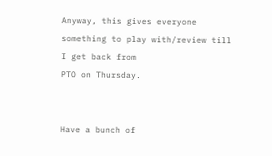Anyway, this gives everyone something to play with/review till I get back from
PTO on Thursday.


Have a bunch of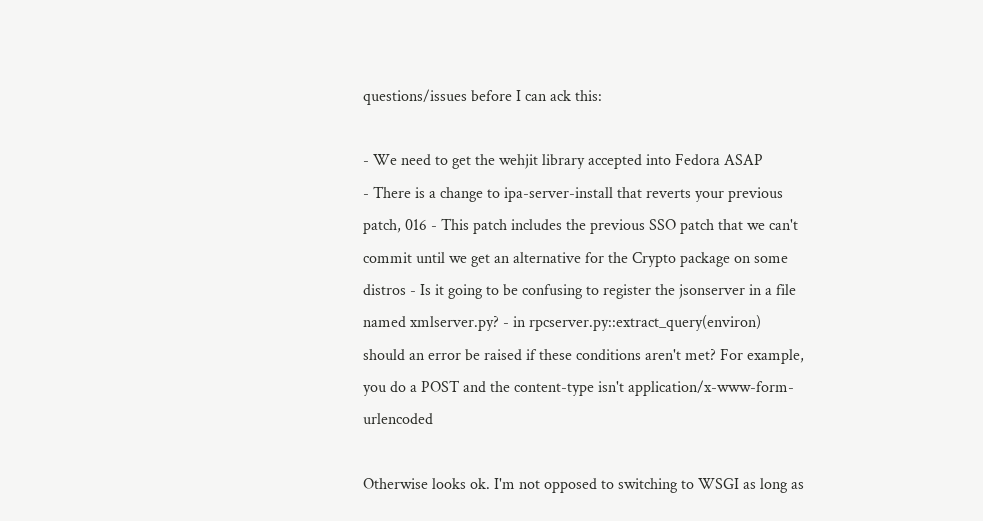questions/issues before I can ack this:

- We need to get the wehjit library accepted into Fedora ASAP
- There is a change to ipa-server-install that reverts your previous patch, 016 - This patch includes the previous SSO patch that we can't commit until we get an alternative for the Crypto package on some distros - Is it going to be confusing to register the jsonserver in a file named xmlserver.py? - in rpcserver.py::extract_query(environ) should an error be raised if these conditions aren't met? For example, you do a POST and the content-type isn't application/x-www-form-urlencoded

Otherwise looks ok. I'm not opposed to switching to WSGI as long as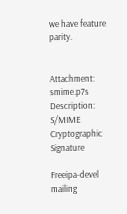we have feature parity.


Attachment: smime.p7s
Description: S/MIME Cryptographic Signature

Freeipa-devel mailing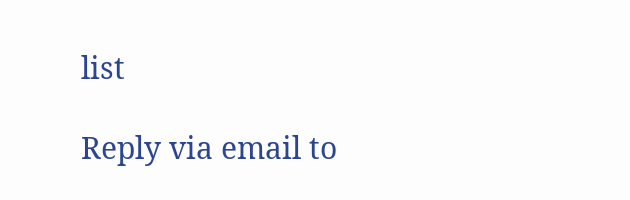list

Reply via email to